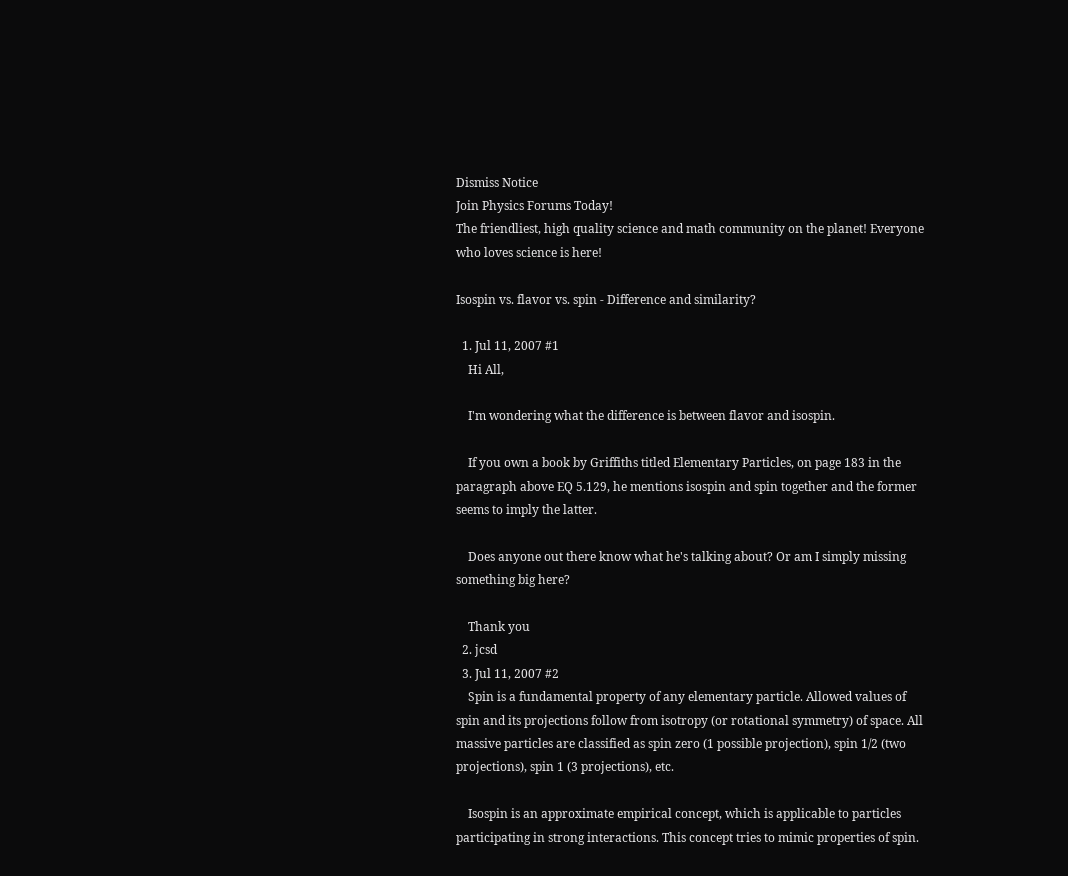Dismiss Notice
Join Physics Forums Today!
The friendliest, high quality science and math community on the planet! Everyone who loves science is here!

Isospin vs. flavor vs. spin - Difference and similarity?

  1. Jul 11, 2007 #1
    Hi All,

    I'm wondering what the difference is between flavor and isospin.

    If you own a book by Griffiths titled Elementary Particles, on page 183 in the paragraph above EQ 5.129, he mentions isospin and spin together and the former seems to imply the latter.

    Does anyone out there know what he's talking about? Or am I simply missing something big here?

    Thank you
  2. jcsd
  3. Jul 11, 2007 #2
    Spin is a fundamental property of any elementary particle. Allowed values of spin and its projections follow from isotropy (or rotational symmetry) of space. All massive particles are classified as spin zero (1 possible projection), spin 1/2 (two projections), spin 1 (3 projections), etc.

    Isospin is an approximate empirical concept, which is applicable to particles participating in strong interactions. This concept tries to mimic properties of spin.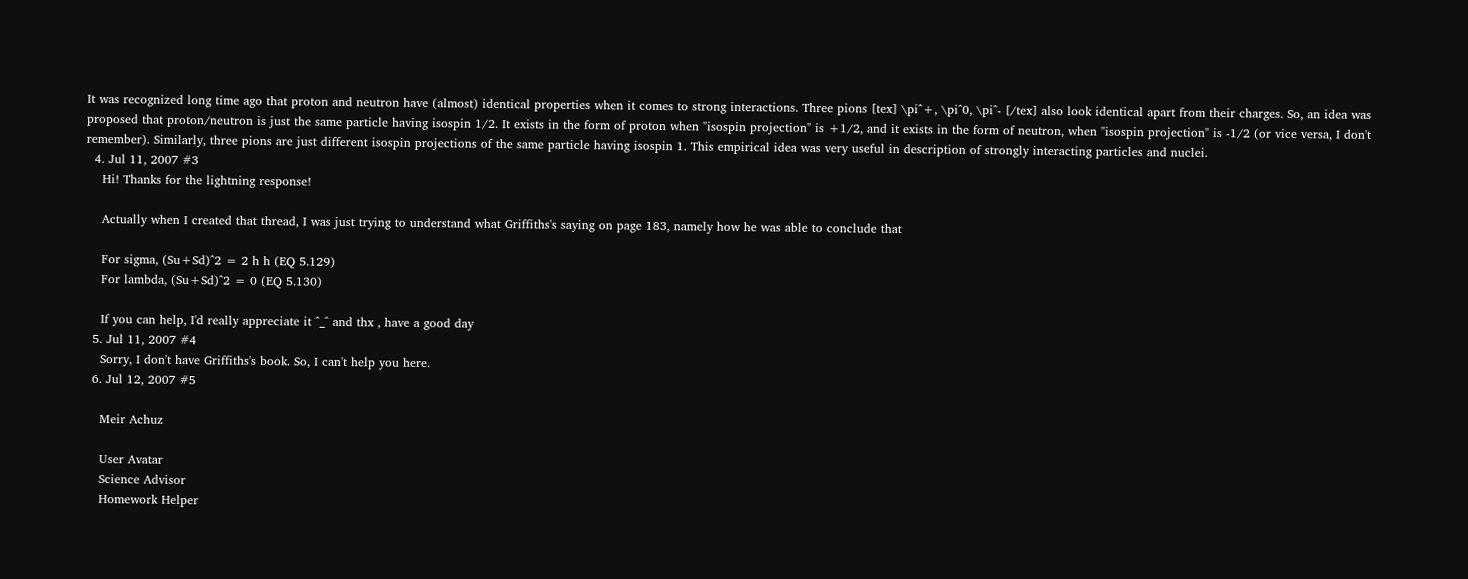It was recognized long time ago that proton and neutron have (almost) identical properties when it comes to strong interactions. Three pions [tex] \pi^+, \pi^0, \pi^- [/tex] also look identical apart from their charges. So, an idea was proposed that proton/neutron is just the same particle having isospin 1/2. It exists in the form of proton when "isospin projection" is +1/2, and it exists in the form of neutron, when "isospin projection" is -1/2 (or vice versa, I don't remember). Similarly, three pions are just different isospin projections of the same particle having isospin 1. This empirical idea was very useful in description of strongly interacting particles and nuclei.
  4. Jul 11, 2007 #3
    Hi! Thanks for the lightning response!

    Actually when I created that thread, I was just trying to understand what Griffiths's saying on page 183, namely how he was able to conclude that

    For sigma, (Su+Sd)^2 = 2 h h (EQ 5.129)
    For lambda, (Su+Sd)^2 = 0 (EQ 5.130)

    If you can help, I'd really appreciate it ^_^ and thx , have a good day
  5. Jul 11, 2007 #4
    Sorry, I don't have Griffiths's book. So, I can't help you here.
  6. Jul 12, 2007 #5

    Meir Achuz

    User Avatar
    Science Advisor
    Homework Helper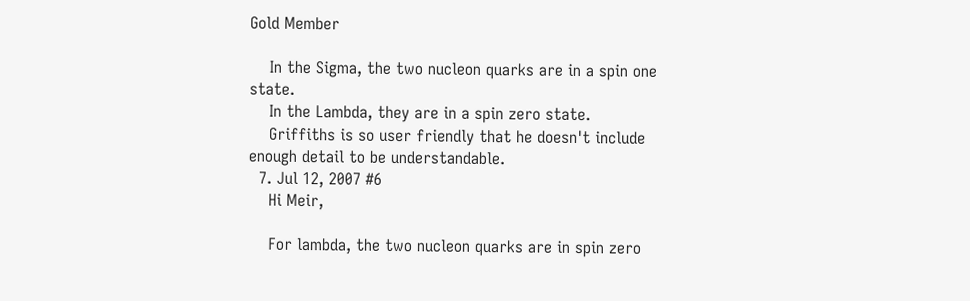Gold Member

    In the Sigma, the two nucleon quarks are in a spin one state.
    In the Lambda, they are in a spin zero state.
    Griffiths is so user friendly that he doesn't include enough detail to be understandable.
  7. Jul 12, 2007 #6
    Hi Meir,

    For lambda, the two nucleon quarks are in spin zero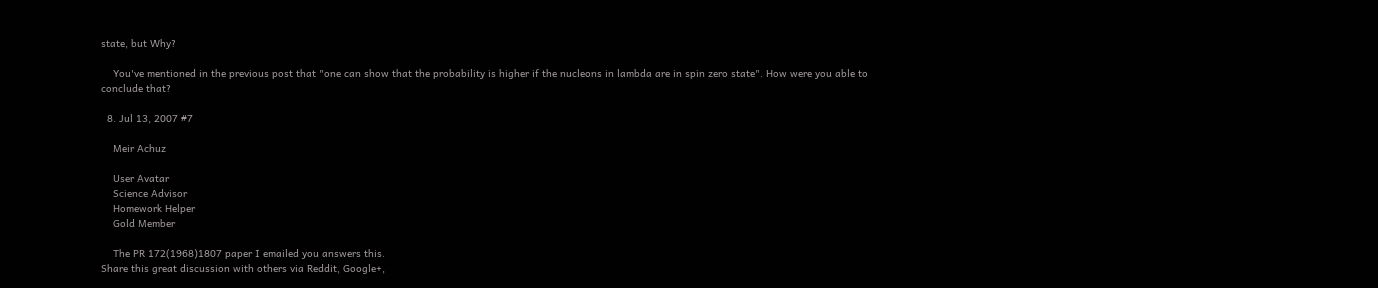state, but Why?

    You've mentioned in the previous post that "one can show that the probability is higher if the nucleons in lambda are in spin zero state". How were you able to conclude that?

  8. Jul 13, 2007 #7

    Meir Achuz

    User Avatar
    Science Advisor
    Homework Helper
    Gold Member

    The PR 172(1968)1807 paper I emailed you answers this.
Share this great discussion with others via Reddit, Google+,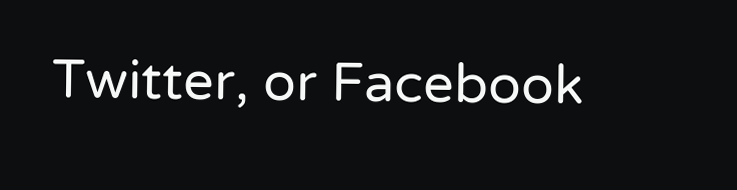Twitter, or Facebook